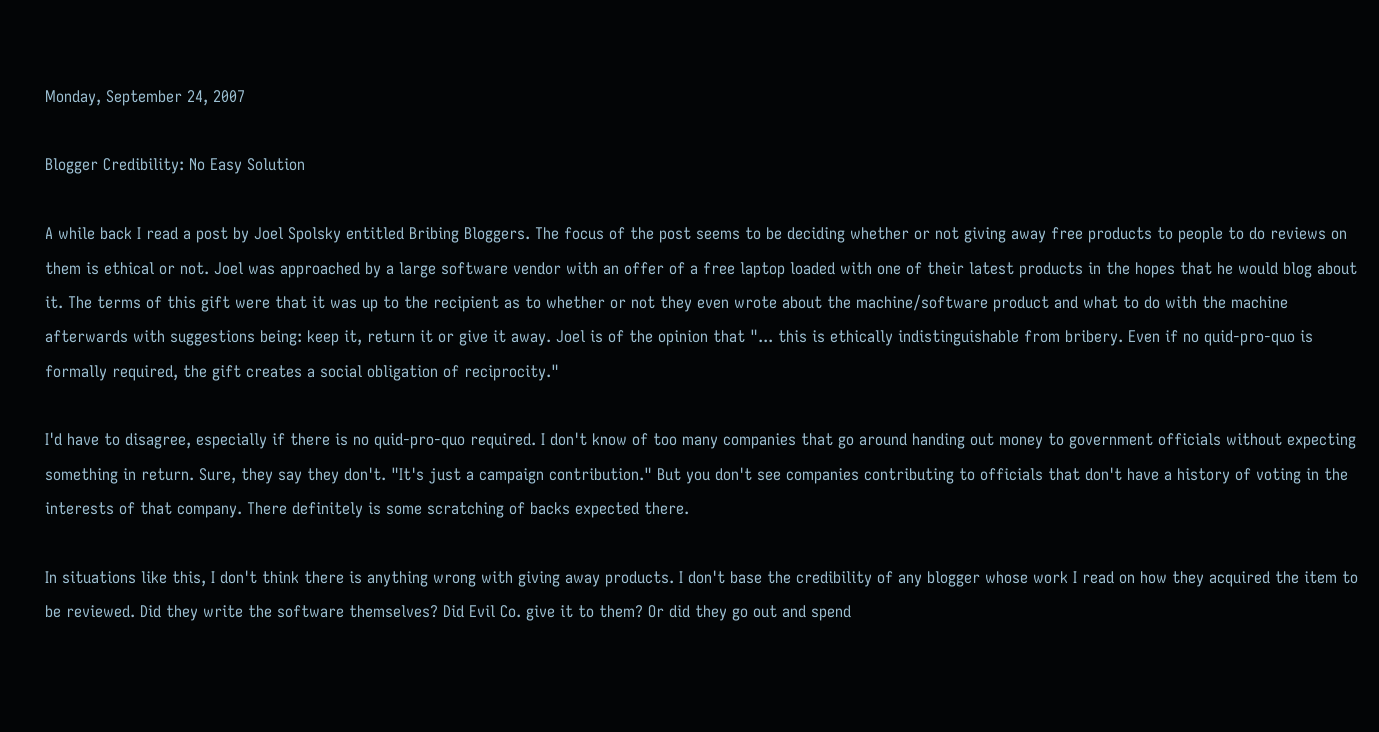Monday, September 24, 2007

Blogger Credibility: No Easy Solution

A while back I read a post by Joel Spolsky entitled Bribing Bloggers. The focus of the post seems to be deciding whether or not giving away free products to people to do reviews on them is ethical or not. Joel was approached by a large software vendor with an offer of a free laptop loaded with one of their latest products in the hopes that he would blog about it. The terms of this gift were that it was up to the recipient as to whether or not they even wrote about the machine/software product and what to do with the machine afterwards with suggestions being: keep it, return it or give it away. Joel is of the opinion that "... this is ethically indistinguishable from bribery. Even if no quid-pro-quo is formally required, the gift creates a social obligation of reciprocity."

I'd have to disagree, especially if there is no quid-pro-quo required. I don't know of too many companies that go around handing out money to government officials without expecting something in return. Sure, they say they don't. "It's just a campaign contribution." But you don't see companies contributing to officials that don't have a history of voting in the interests of that company. There definitely is some scratching of backs expected there.

In situations like this, I don't think there is anything wrong with giving away products. I don't base the credibility of any blogger whose work I read on how they acquired the item to be reviewed. Did they write the software themselves? Did Evil Co. give it to them? Or did they go out and spend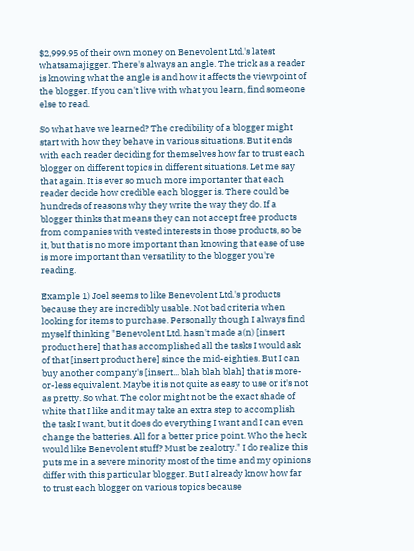$2,999.95 of their own money on Benevolent Ltd.'s latest whatsamajigger. There's always an angle. The trick as a reader is knowing what the angle is and how it affects the viewpoint of the blogger. If you can't live with what you learn, find someone else to read.

So what have we learned? The credibility of a blogger might start with how they behave in various situations. But it ends with each reader deciding for themselves how far to trust each blogger on different topics in different situations. Let me say that again. It is ever so much more importanter that each reader decide how credible each blogger is. There could be hundreds of reasons why they write the way they do. If a blogger thinks that means they can not accept free products from companies with vested interests in those products, so be it, but that is no more important than knowing that ease of use is more important than versatility to the blogger you're reading.

Example 1) Joel seems to like Benevolent Ltd.'s products because they are incredibly usable. Not bad criteria when looking for items to purchase. Personally though I always find myself thinking "Benevolent Ltd. hasn't made a(n) [insert product here] that has accomplished all the tasks I would ask of that [insert product here] since the mid-eighties. But I can buy another company's [insert... blah blah blah] that is more-or-less equivalent. Maybe it is not quite as easy to use or it's not as pretty. So what. The color might not be the exact shade of white that I like and it may take an extra step to accomplish the task I want, but it does do everything I want and I can even change the batteries. All for a better price point. Who the heck would like Benevolent stuff? Must be zealotry." I do realize this puts me in a severe minority most of the time and my opinions differ with this particular blogger. But I already know how far to trust each blogger on various topics because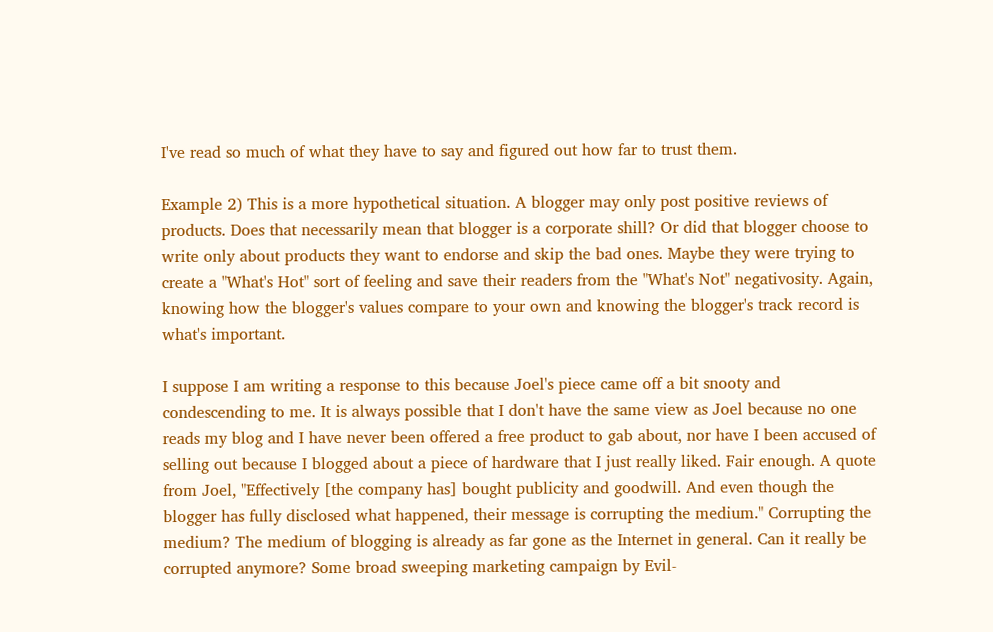I've read so much of what they have to say and figured out how far to trust them.

Example 2) This is a more hypothetical situation. A blogger may only post positive reviews of products. Does that necessarily mean that blogger is a corporate shill? Or did that blogger choose to write only about products they want to endorse and skip the bad ones. Maybe they were trying to create a "What's Hot" sort of feeling and save their readers from the "What's Not" negativosity. Again, knowing how the blogger's values compare to your own and knowing the blogger's track record is what's important.

I suppose I am writing a response to this because Joel's piece came off a bit snooty and condescending to me. It is always possible that I don't have the same view as Joel because no one reads my blog and I have never been offered a free product to gab about, nor have I been accused of selling out because I blogged about a piece of hardware that I just really liked. Fair enough. A quote from Joel, "Effectively [the company has] bought publicity and goodwill. And even though the blogger has fully disclosed what happened, their message is corrupting the medium." Corrupting the medium? The medium of blogging is already as far gone as the Internet in general. Can it really be corrupted anymore? Some broad sweeping marketing campaign by Evil-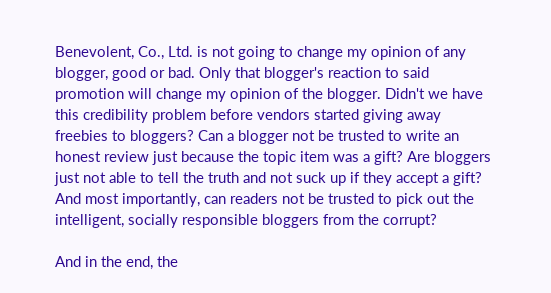Benevolent, Co., Ltd. is not going to change my opinion of any blogger, good or bad. Only that blogger's reaction to said promotion will change my opinion of the blogger. Didn't we have this credibility problem before vendors started giving away freebies to bloggers? Can a blogger not be trusted to write an honest review just because the topic item was a gift? Are bloggers just not able to tell the truth and not suck up if they accept a gift? And most importantly, can readers not be trusted to pick out the intelligent, socially responsible bloggers from the corrupt?

And in the end, the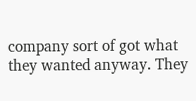company sort of got what they wanted anyway. They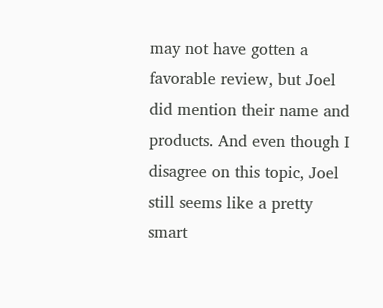may not have gotten a favorable review, but Joel did mention their name and products. And even though I disagree on this topic, Joel still seems like a pretty smart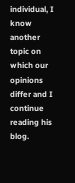individual, I know another topic on which our opinions differ and I continue reading his blog.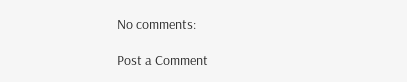No comments:

Post a Comment